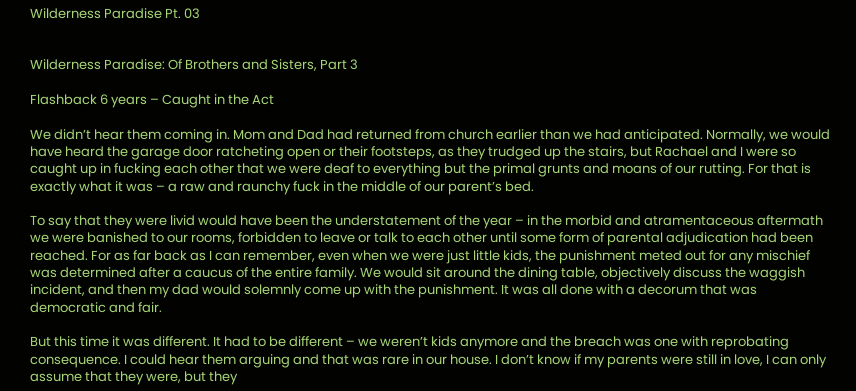Wilderness Paradise Pt. 03


Wilderness Paradise: Of Brothers and Sisters, Part 3

Flashback 6 years – Caught in the Act

We didn’t hear them coming in. Mom and Dad had returned from church earlier than we had anticipated. Normally, we would have heard the garage door ratcheting open or their footsteps, as they trudged up the stairs, but Rachael and I were so caught up in fucking each other that we were deaf to everything but the primal grunts and moans of our rutting. For that is exactly what it was – a raw and raunchy fuck in the middle of our parent’s bed.

To say that they were livid would have been the understatement of the year – in the morbid and atramentaceous aftermath we were banished to our rooms, forbidden to leave or talk to each other until some form of parental adjudication had been reached. For as far back as I can remember, even when we were just little kids, the punishment meted out for any mischief was determined after a caucus of the entire family. We would sit around the dining table, objectively discuss the waggish incident, and then my dad would solemnly come up with the punishment. It was all done with a decorum that was democratic and fair.

But this time it was different. It had to be different – we weren’t kids anymore and the breach was one with reprobating consequence. I could hear them arguing and that was rare in our house. I don’t know if my parents were still in love, I can only assume that they were, but they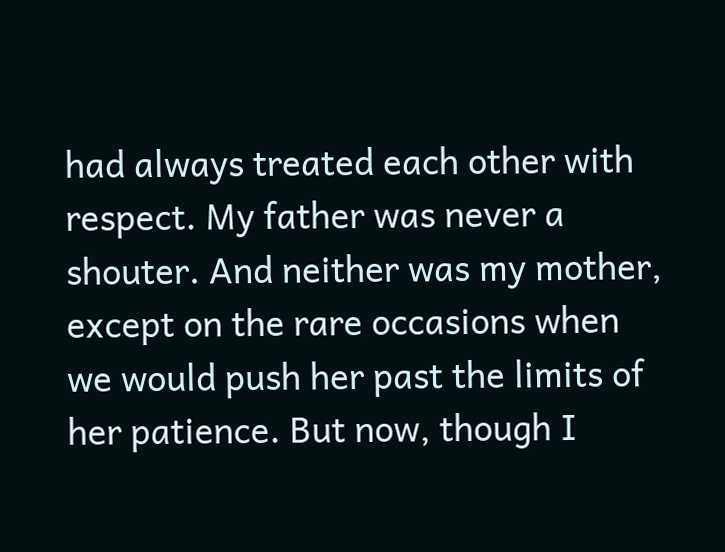had always treated each other with respect. My father was never a shouter. And neither was my mother, except on the rare occasions when we would push her past the limits of her patience. But now, though I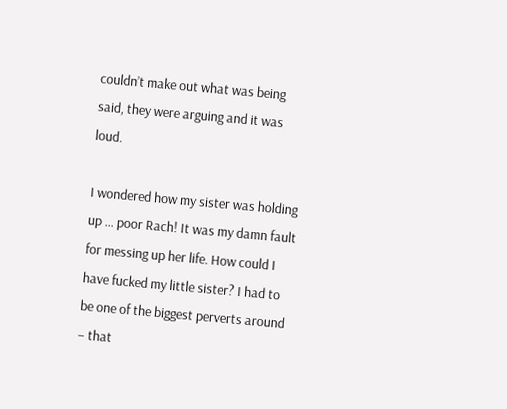couldn’t make out what was being said, they were arguing and it was loud.

I wondered how my sister was holding up … poor Rach! It was my damn fault for messing up her life. How could I have fucked my little sister? I had to be one of the biggest perverts around – that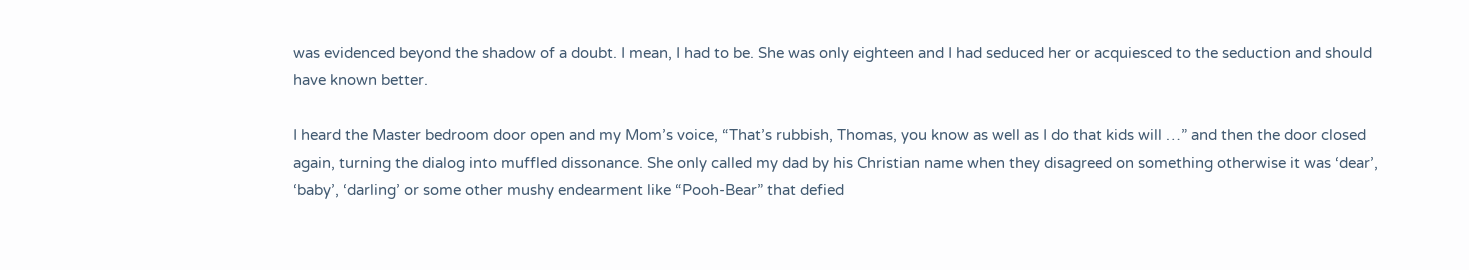was evidenced beyond the shadow of a doubt. I mean, I had to be. She was only eighteen and I had seduced her or acquiesced to the seduction and should have known better.

I heard the Master bedroom door open and my Mom’s voice, “That’s rubbish, Thomas, you know as well as I do that kids will …” and then the door closed again, turning the dialog into muffled dissonance. She only called my dad by his Christian name when they disagreed on something otherwise it was ‘dear’, ‘baby’, ‘darling’ or some other mushy endearment like “Pooh-Bear” that defied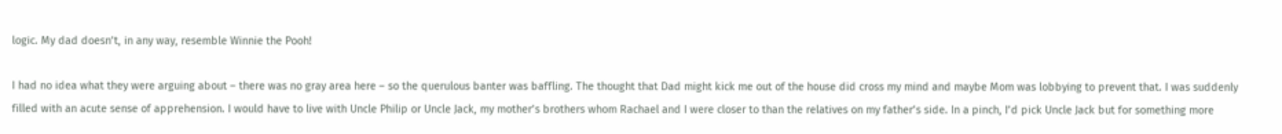logic. My dad doesn’t, in any way, resemble Winnie the Pooh!

I had no idea what they were arguing about – there was no gray area here – so the querulous banter was baffling. The thought that Dad might kick me out of the house did cross my mind and maybe Mom was lobbying to prevent that. I was suddenly filled with an acute sense of apprehension. I would have to live with Uncle Philip or Uncle Jack, my mother’s brothers whom Rachael and I were closer to than the relatives on my father’s side. In a pinch, I’d pick Uncle Jack but for something more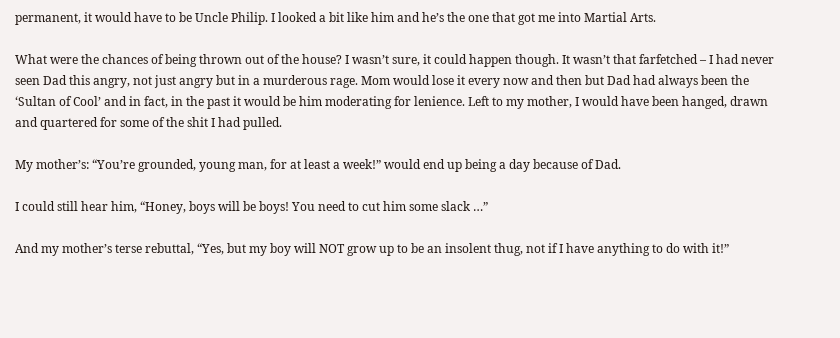permanent, it would have to be Uncle Philip. I looked a bit like him and he’s the one that got me into Martial Arts.

What were the chances of being thrown out of the house? I wasn’t sure, it could happen though. It wasn’t that farfetched – I had never seen Dad this angry, not just angry but in a murderous rage. Mom would lose it every now and then but Dad had always been the ‘Sultan of Cool’ and in fact, in the past it would be him moderating for lenience. Left to my mother, I would have been hanged, drawn and quartered for some of the shit I had pulled.

My mother’s: “You’re grounded, young man, for at least a week!” would end up being a day because of Dad.

I could still hear him, “Honey, boys will be boys! You need to cut him some slack …”

And my mother’s terse rebuttal, “Yes, but my boy will NOT grow up to be an insolent thug, not if I have anything to do with it!”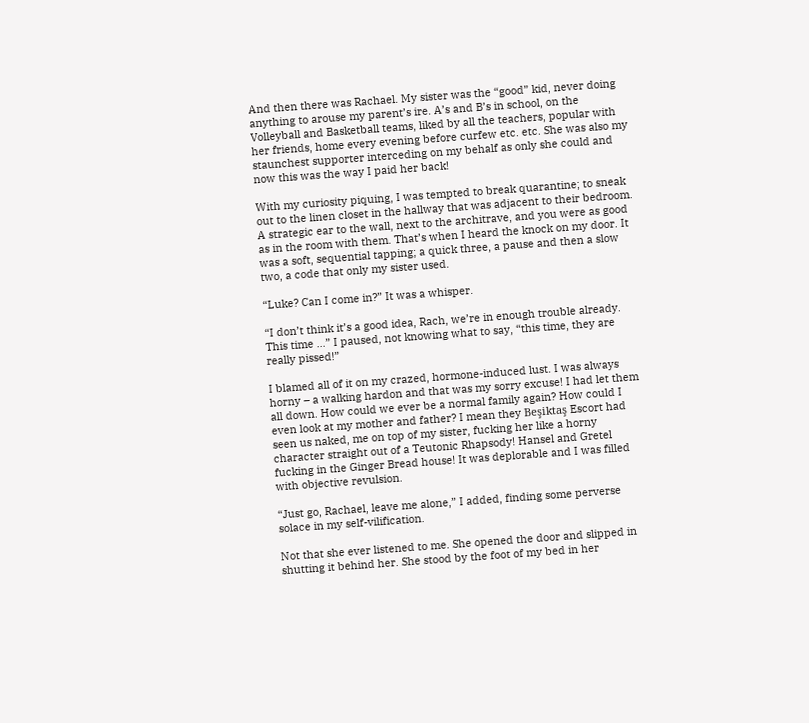And then there was Rachael. My sister was the “good” kid, never doing anything to arouse my parent’s ire. A’s and B’s in school, on the Volleyball and Basketball teams, liked by all the teachers, popular with her friends, home every evening before curfew etc. etc. She was also my staunchest supporter interceding on my behalf as only she could and now this was the way I paid her back!

With my curiosity piquing, I was tempted to break quarantine; to sneak out to the linen closet in the hallway that was adjacent to their bedroom. A strategic ear to the wall, next to the architrave, and you were as good as in the room with them. That’s when I heard the knock on my door. It was a soft, sequential tapping; a quick three, a pause and then a slow two, a code that only my sister used.

“Luke? Can I come in?” It was a whisper.

“I don’t think it’s a good idea, Rach, we’re in enough trouble already. This time …” I paused, not knowing what to say, “this time, they are really pissed!”

I blamed all of it on my crazed, hormone-induced lust. I was always horny – a walking hardon and that was my sorry excuse! I had let them all down. How could we ever be a normal family again? How could I even look at my mother and father? I mean they Beşiktaş Escort had seen us naked, me on top of my sister, fucking her like a horny character straight out of a Teutonic Rhapsody! Hansel and Gretel fucking in the Ginger Bread house! It was deplorable and I was filled with objective revulsion.

“Just go, Rachael, leave me alone,” I added, finding some perverse solace in my self-vilification.

Not that she ever listened to me. She opened the door and slipped in shutting it behind her. She stood by the foot of my bed in her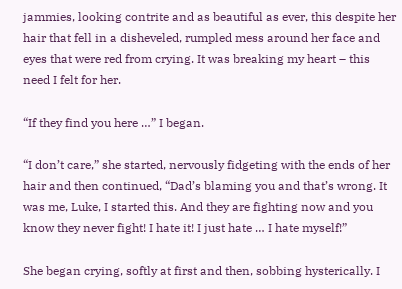jammies, looking contrite and as beautiful as ever, this despite her hair that fell in a disheveled, rumpled mess around her face and eyes that were red from crying. It was breaking my heart – this need I felt for her.

“If they find you here …” I began.

“I don’t care,” she started, nervously fidgeting with the ends of her hair and then continued, “Dad’s blaming you and that’s wrong. It was me, Luke, I started this. And they are fighting now and you know they never fight! I hate it! I just hate … I hate myself!”

She began crying, softly at first and then, sobbing hysterically. I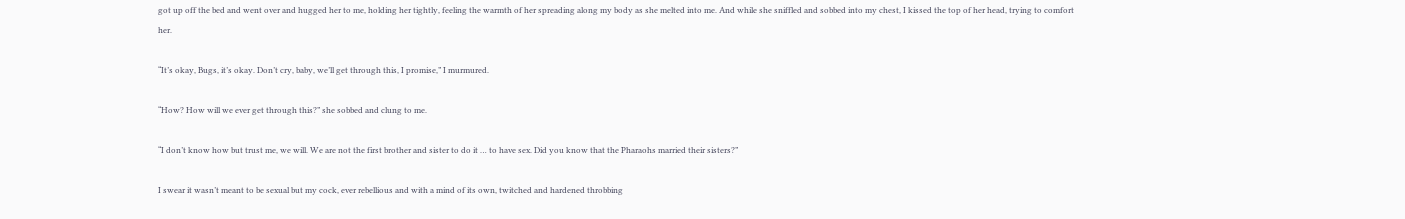got up off the bed and went over and hugged her to me, holding her tightly, feeling the warmth of her spreading along my body as she melted into me. And while she sniffled and sobbed into my chest, I kissed the top of her head, trying to comfort her.

“It’s okay, Bugs, it’s okay. Don’t cry, baby, we’ll get through this, I promise,” I murmured.

“How? How will we ever get through this?” she sobbed and clung to me.

“I don’t know how but trust me, we will. We are not the first brother and sister to do it … to have sex. Did you know that the Pharaohs married their sisters?”

I swear it wasn’t meant to be sexual but my cock, ever rebellious and with a mind of its own, twitched and hardened throbbing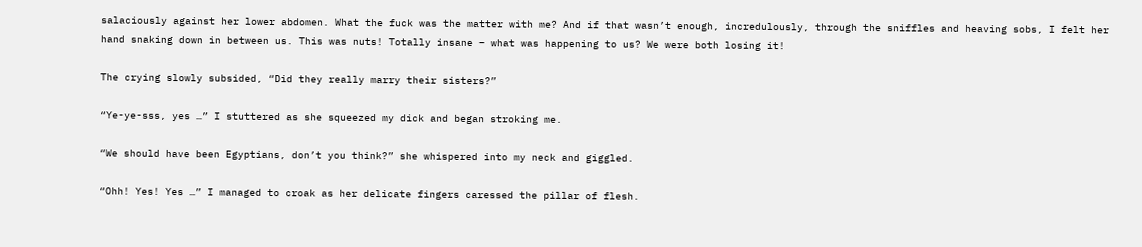salaciously against her lower abdomen. What the fuck was the matter with me? And if that wasn’t enough, incredulously, through the sniffles and heaving sobs, I felt her hand snaking down in between us. This was nuts! Totally insane – what was happening to us? We were both losing it!

The crying slowly subsided, “Did they really marry their sisters?”

“Ye-ye-sss, yes …” I stuttered as she squeezed my dick and began stroking me.

“We should have been Egyptians, don’t you think?” she whispered into my neck and giggled.

“Ohh! Yes! Yes …” I managed to croak as her delicate fingers caressed the pillar of flesh.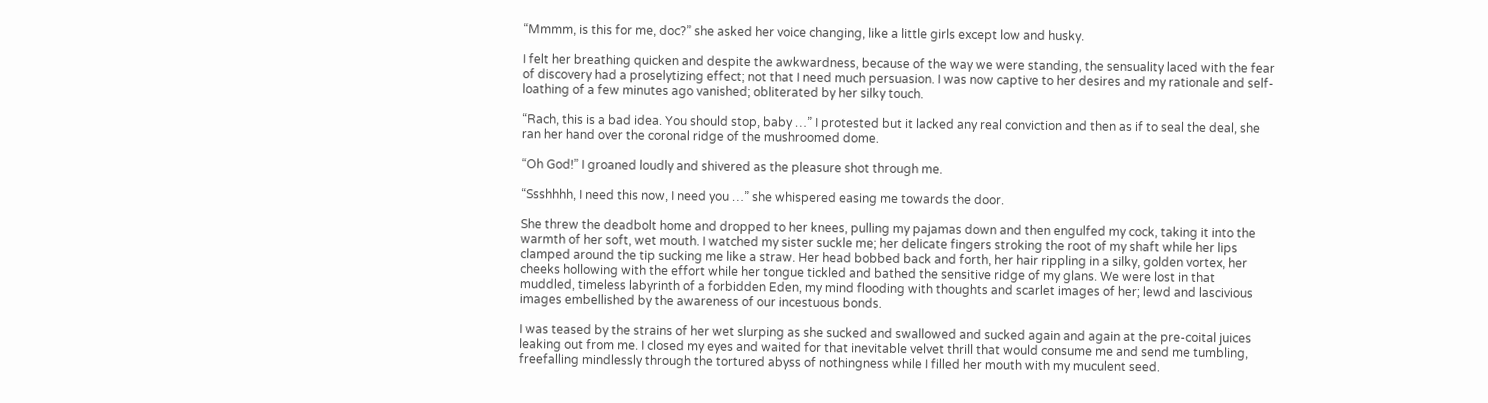“Mmmm, is this for me, doc?” she asked her voice changing, like a little girls except low and husky.

I felt her breathing quicken and despite the awkwardness, because of the way we were standing, the sensuality laced with the fear of discovery had a proselytizing effect; not that I need much persuasion. I was now captive to her desires and my rationale and self-loathing of a few minutes ago vanished; obliterated by her silky touch.

“Rach, this is a bad idea. You should stop, baby …” I protested but it lacked any real conviction and then as if to seal the deal, she ran her hand over the coronal ridge of the mushroomed dome.

“Oh God!” I groaned loudly and shivered as the pleasure shot through me.

“Ssshhhh, I need this now, I need you …” she whispered easing me towards the door.

She threw the deadbolt home and dropped to her knees, pulling my pajamas down and then engulfed my cock, taking it into the warmth of her soft, wet mouth. I watched my sister suckle me; her delicate fingers stroking the root of my shaft while her lips clamped around the tip sucking me like a straw. Her head bobbed back and forth, her hair rippling in a silky, golden vortex, her cheeks hollowing with the effort while her tongue tickled and bathed the sensitive ridge of my glans. We were lost in that muddled, timeless labyrinth of a forbidden Eden, my mind flooding with thoughts and scarlet images of her; lewd and lascivious images embellished by the awareness of our incestuous bonds.

I was teased by the strains of her wet slurping as she sucked and swallowed and sucked again and again at the pre-coital juices leaking out from me. I closed my eyes and waited for that inevitable velvet thrill that would consume me and send me tumbling, freefalling mindlessly through the tortured abyss of nothingness while I filled her mouth with my muculent seed.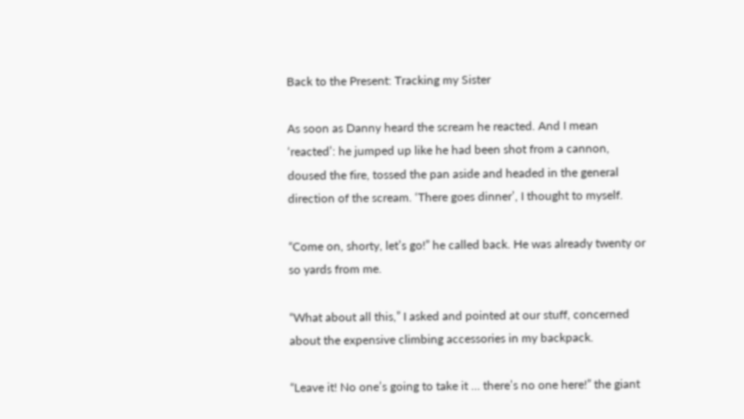Back to the Present: Tracking my Sister

As soon as Danny heard the scream he reacted. And I mean ‘reacted’: he jumped up like he had been shot from a cannon, doused the fire, tossed the pan aside and headed in the general direction of the scream. ‘There goes dinner’, I thought to myself.

“Come on, shorty, let’s go!” he called back. He was already twenty or so yards from me.

“What about all this,” I asked and pointed at our stuff, concerned about the expensive climbing accessories in my backpack.

“Leave it! No one’s going to take it … there’s no one here!” the giant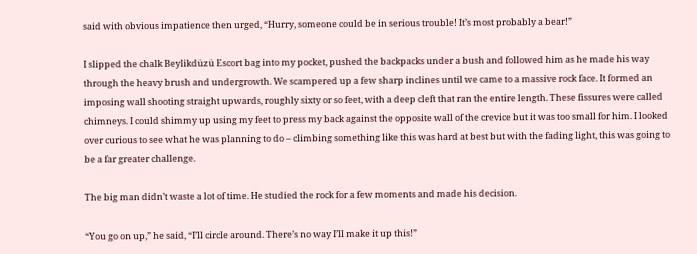said with obvious impatience then urged, “Hurry, someone could be in serious trouble! It’s most probably a bear!”

I slipped the chalk Beylikdüzü Escort bag into my pocket, pushed the backpacks under a bush and followed him as he made his way through the heavy brush and undergrowth. We scampered up a few sharp inclines until we came to a massive rock face. It formed an imposing wall shooting straight upwards, roughly sixty or so feet, with a deep cleft that ran the entire length. These fissures were called chimneys. I could shimmy up using my feet to press my back against the opposite wall of the crevice but it was too small for him. I looked over curious to see what he was planning to do – climbing something like this was hard at best but with the fading light, this was going to be a far greater challenge.

The big man didn’t waste a lot of time. He studied the rock for a few moments and made his decision.

“You go on up,” he said, “I’ll circle around. There’s no way I’ll make it up this!”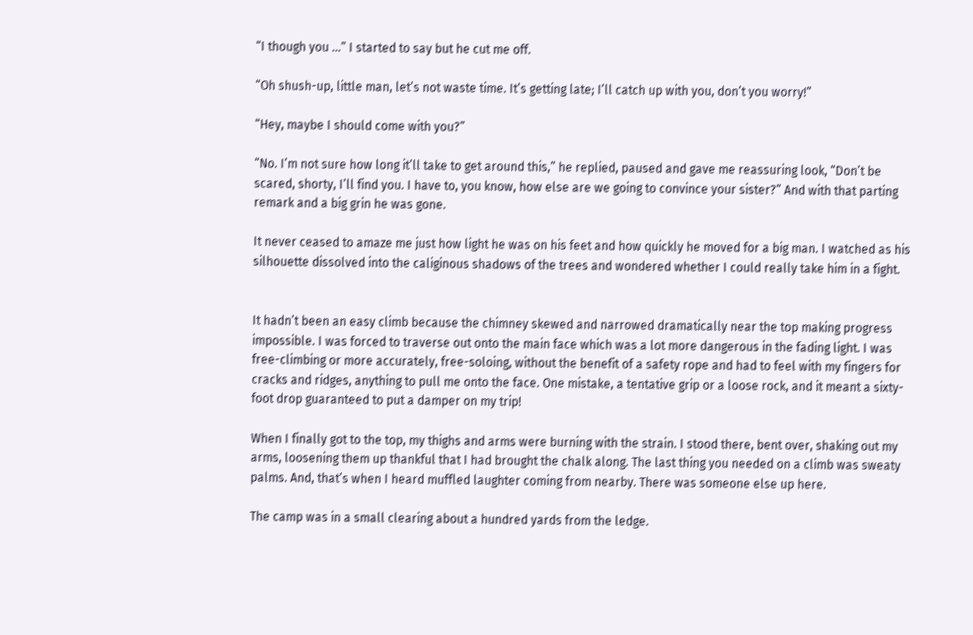“I though you …” I started to say but he cut me off.

“Oh shush-up, little man, let’s not waste time. It’s getting late; I’ll catch up with you, don’t you worry!”

“Hey, maybe I should come with you?”

“No. I’m not sure how long it’ll take to get around this,” he replied, paused and gave me reassuring look, “Don’t be scared, shorty, I’ll find you. I have to, you know, how else are we going to convince your sister?” And with that parting remark and a big grin he was gone.

It never ceased to amaze me just how light he was on his feet and how quickly he moved for a big man. I watched as his silhouette dissolved into the caliginous shadows of the trees and wondered whether I could really take him in a fight.


It hadn’t been an easy climb because the chimney skewed and narrowed dramatically near the top making progress impossible. I was forced to traverse out onto the main face which was a lot more dangerous in the fading light. I was free-climbing or more accurately, free-soloing, without the benefit of a safety rope and had to feel with my fingers for cracks and ridges, anything to pull me onto the face. One mistake, a tentative grip or a loose rock, and it meant a sixty-foot drop guaranteed to put a damper on my trip!

When I finally got to the top, my thighs and arms were burning with the strain. I stood there, bent over, shaking out my arms, loosening them up thankful that I had brought the chalk along. The last thing you needed on a climb was sweaty palms. And, that’s when I heard muffled laughter coming from nearby. There was someone else up here.

The camp was in a small clearing about a hundred yards from the ledge.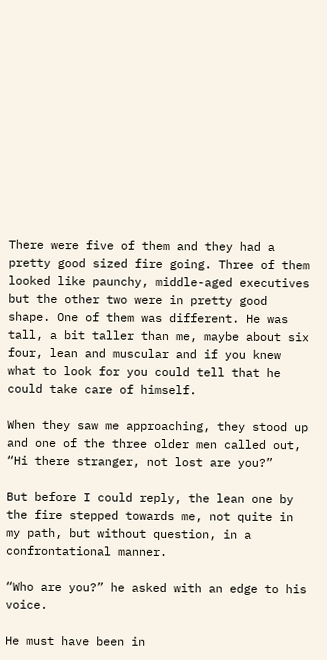There were five of them and they had a pretty good sized fire going. Three of them looked like paunchy, middle-aged executives but the other two were in pretty good shape. One of them was different. He was tall, a bit taller than me, maybe about six four, lean and muscular and if you knew what to look for you could tell that he could take care of himself.

When they saw me approaching, they stood up and one of the three older men called out, “Hi there stranger, not lost are you?”

But before I could reply, the lean one by the fire stepped towards me, not quite in my path, but without question, in a confrontational manner.

“Who are you?” he asked with an edge to his voice.

He must have been in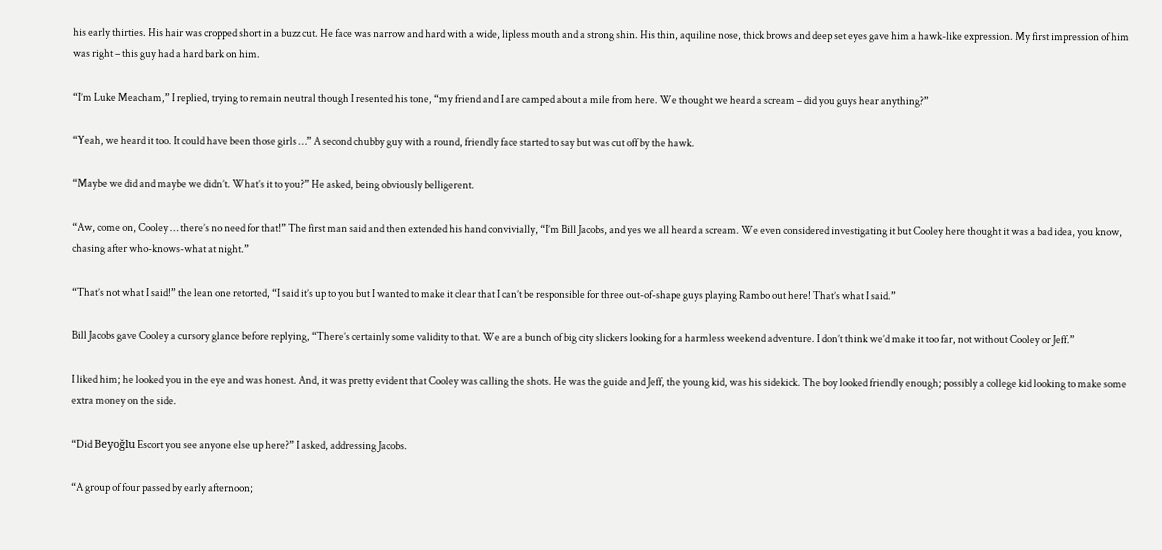his early thirties. His hair was cropped short in a buzz cut. He face was narrow and hard with a wide, lipless mouth and a strong shin. His thin, aquiline nose, thick brows and deep set eyes gave him a hawk-like expression. My first impression of him was right – this guy had a hard bark on him.

“I’m Luke Meacham,” I replied, trying to remain neutral though I resented his tone, “my friend and I are camped about a mile from here. We thought we heard a scream – did you guys hear anything?”

“Yeah, we heard it too. It could have been those girls …” A second chubby guy with a round, friendly face started to say but was cut off by the hawk.

“Maybe we did and maybe we didn’t. What’s it to you?” He asked, being obviously belligerent.

“Aw, come on, Cooley … there’s no need for that!” The first man said and then extended his hand convivially, “I’m Bill Jacobs, and yes we all heard a scream. We even considered investigating it but Cooley here thought it was a bad idea, you know, chasing after who-knows-what at night.”

“That’s not what I said!” the lean one retorted, “I said it’s up to you but I wanted to make it clear that I can’t be responsible for three out-of-shape guys playing Rambo out here! That’s what I said.”

Bill Jacobs gave Cooley a cursory glance before replying, “There’s certainly some validity to that. We are a bunch of big city slickers looking for a harmless weekend adventure. I don’t think we’d make it too far, not without Cooley or Jeff.”

I liked him; he looked you in the eye and was honest. And, it was pretty evident that Cooley was calling the shots. He was the guide and Jeff, the young kid, was his sidekick. The boy looked friendly enough; possibly a college kid looking to make some extra money on the side.

“Did Beyoğlu Escort you see anyone else up here?” I asked, addressing Jacobs.

“A group of four passed by early afternoon;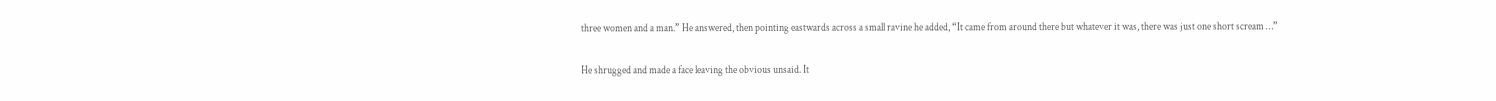three women and a man.” He answered, then pointing eastwards across a small ravine he added, “It came from around there but whatever it was, there was just one short scream …”

He shrugged and made a face leaving the obvious unsaid. It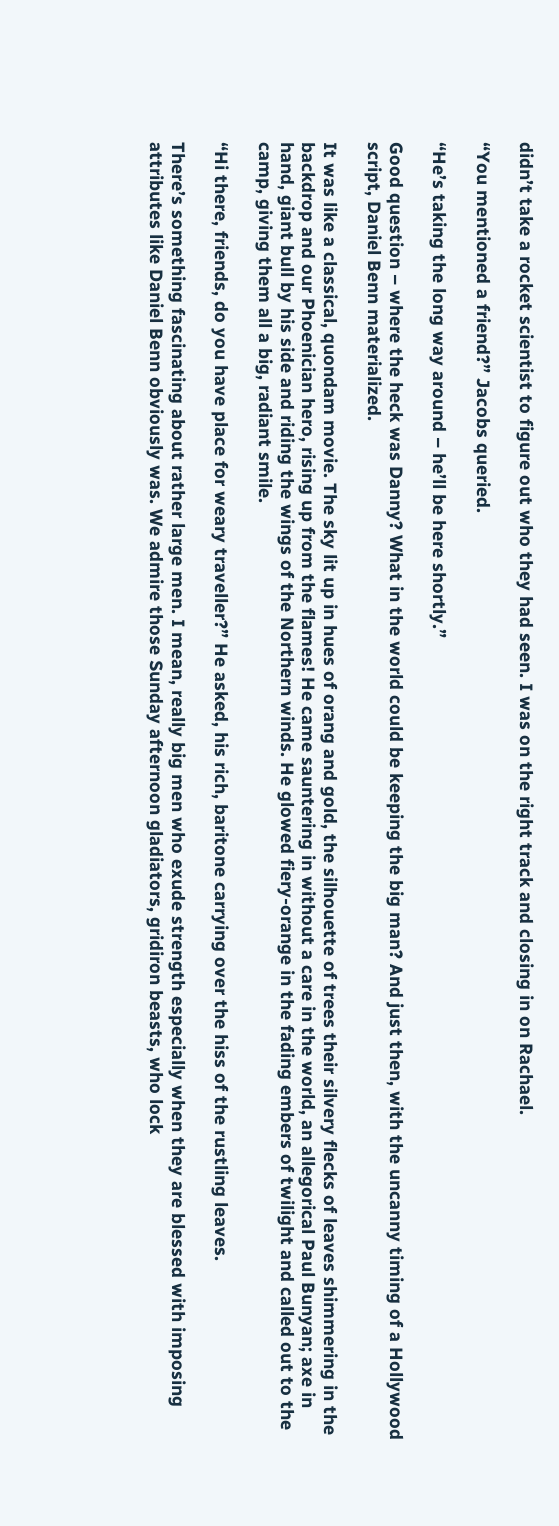didn’t take a rocket scientist to figure out who they had seen. I was on the right track and closing in on Rachael.

“You mentioned a friend?” Jacobs queried.

“He’s taking the long way around – he’ll be here shortly.”

Good question – where the heck was Danny? What in the world could be keeping the big man? And just then, with the uncanny timing of a Hollywood script, Daniel Benn materialized.

It was like a classical, quondam movie. The sky lit up in hues of orang and gold, the silhouette of trees their silvery flecks of leaves shimmering in the backdrop and our Phoenician hero, rising up from the flames! He came sauntering in without a care in the world, an allegorical Paul Bunyan; axe in hand, giant bull by his side and riding the wings of the Northern winds. He glowed fiery-orange in the fading embers of twilight and called out to the camp, giving them all a big, radiant smile.

“Hi there, friends, do you have place for weary traveller?” He asked, his rich, baritone carrying over the hiss of the rustling leaves.

There’s something fascinating about rather large men. I mean, really big men who exude strength especially when they are blessed with imposing attributes like Daniel Benn obviously was. We admire those Sunday afternoon gladiators, gridiron beasts, who lock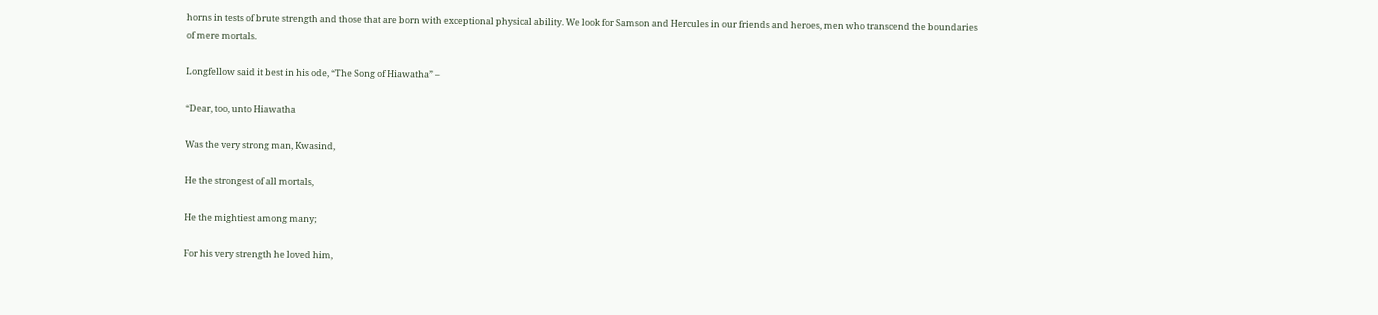horns in tests of brute strength and those that are born with exceptional physical ability. We look for Samson and Hercules in our friends and heroes, men who transcend the boundaries of mere mortals.

Longfellow said it best in his ode, “The Song of Hiawatha” –

“Dear, too, unto Hiawatha

Was the very strong man, Kwasind,

He the strongest of all mortals,

He the mightiest among many;

For his very strength he loved him,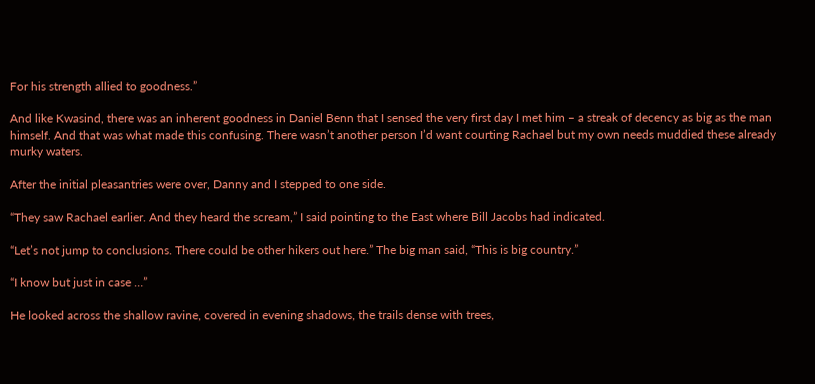For his strength allied to goodness.”

And like Kwasind, there was an inherent goodness in Daniel Benn that I sensed the very first day I met him – a streak of decency as big as the man himself. And that was what made this confusing. There wasn’t another person I’d want courting Rachael but my own needs muddied these already murky waters.

After the initial pleasantries were over, Danny and I stepped to one side.

“They saw Rachael earlier. And they heard the scream,” I said pointing to the East where Bill Jacobs had indicated.

“Let’s not jump to conclusions. There could be other hikers out here.” The big man said, “This is big country.”

“I know but just in case …”

He looked across the shallow ravine, covered in evening shadows, the trails dense with trees,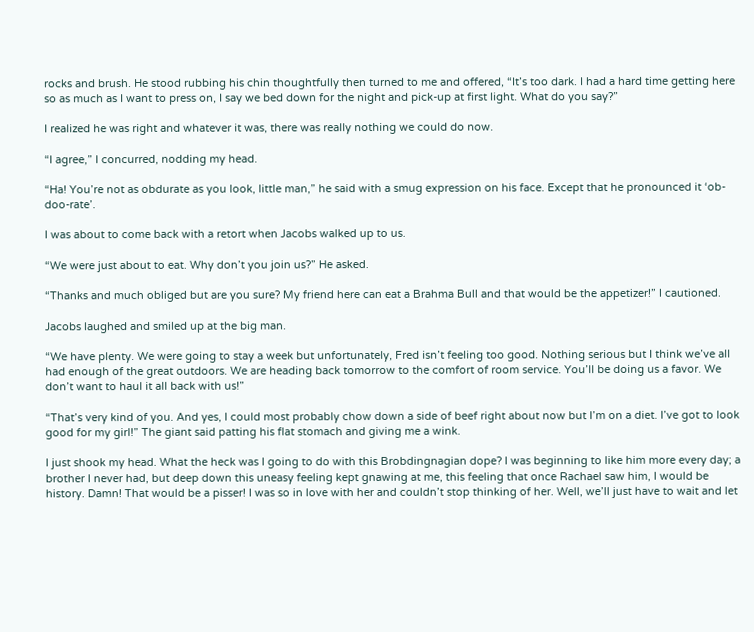rocks and brush. He stood rubbing his chin thoughtfully then turned to me and offered, “It’s too dark. I had a hard time getting here so as much as I want to press on, I say we bed down for the night and pick-up at first light. What do you say?”

I realized he was right and whatever it was, there was really nothing we could do now.

“I agree,” I concurred, nodding my head.

“Ha! You’re not as obdurate as you look, little man,” he said with a smug expression on his face. Except that he pronounced it ‘ob-doo-rate’.

I was about to come back with a retort when Jacobs walked up to us.

“We were just about to eat. Why don’t you join us?” He asked.

“Thanks and much obliged but are you sure? My friend here can eat a Brahma Bull and that would be the appetizer!” I cautioned.

Jacobs laughed and smiled up at the big man.

“We have plenty. We were going to stay a week but unfortunately, Fred isn’t feeling too good. Nothing serious but I think we’ve all had enough of the great outdoors. We are heading back tomorrow to the comfort of room service. You’ll be doing us a favor. We don’t want to haul it all back with us!”

“That’s very kind of you. And yes, I could most probably chow down a side of beef right about now but I’m on a diet. I’ve got to look good for my girl!” The giant said patting his flat stomach and giving me a wink.

I just shook my head. What the heck was I going to do with this Brobdingnagian dope? I was beginning to like him more every day; a brother I never had, but deep down this uneasy feeling kept gnawing at me, this feeling that once Rachael saw him, I would be history. Damn! That would be a pisser! I was so in love with her and couldn’t stop thinking of her. Well, we’ll just have to wait and let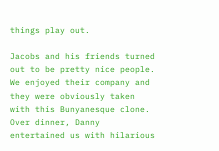things play out.

Jacobs and his friends turned out to be pretty nice people. We enjoyed their company and they were obviously taken with this Bunyanesque clone. Over dinner, Danny entertained us with hilarious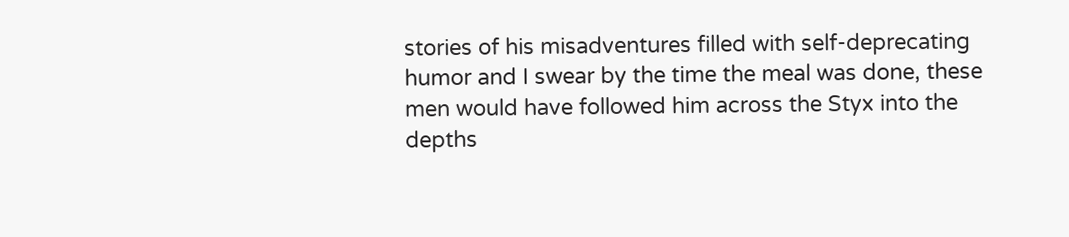stories of his misadventures filled with self-deprecating humor and I swear by the time the meal was done, these men would have followed him across the Styx into the depths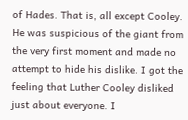of Hades. That is, all except Cooley. He was suspicious of the giant from the very first moment and made no attempt to hide his dislike. I got the feeling that Luther Cooley disliked just about everyone. I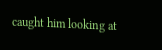caught him looking at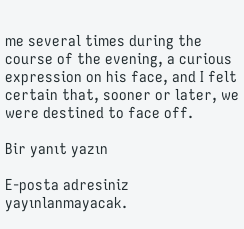me several times during the course of the evening, a curious expression on his face, and I felt certain that, sooner or later, we were destined to face off.

Bir yanıt yazın

E-posta adresiniz yayınlanmayacak.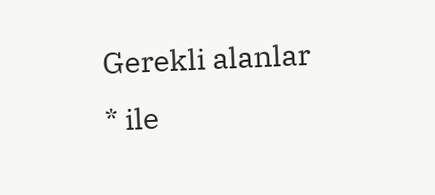Gerekli alanlar * ile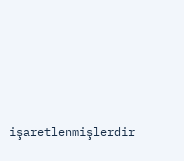işaretlenmişlerdir